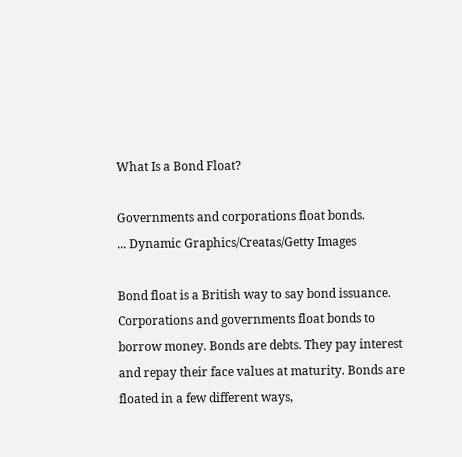What Is a Bond Float?

Governments and corporations float bonds.
... Dynamic Graphics/Creatas/Getty Images

Bond float is a British way to say bond issuance. Corporations and governments float bonds to borrow money. Bonds are debts. They pay interest and repay their face values at maturity. Bonds are floated in a few different ways,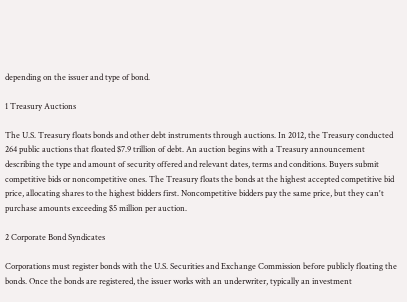depending on the issuer and type of bond.

1 Treasury Auctions

The U.S. Treasury floats bonds and other debt instruments through auctions. In 2012, the Treasury conducted 264 public auctions that floated $7.9 trillion of debt. An auction begins with a Treasury announcement describing the type and amount of security offered and relevant dates, terms and conditions. Buyers submit competitive bids or noncompetitive ones. The Treasury floats the bonds at the highest accepted competitive bid price, allocating shares to the highest bidders first. Noncompetitive bidders pay the same price, but they can't purchase amounts exceeding $5 million per auction.

2 Corporate Bond Syndicates

Corporations must register bonds with the U.S. Securities and Exchange Commission before publicly floating the bonds. Once the bonds are registered, the issuer works with an underwriter, typically an investment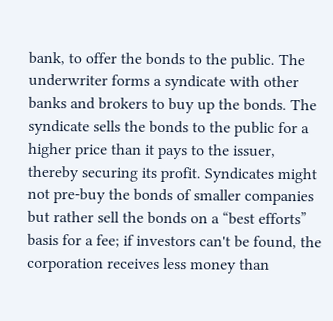bank, to offer the bonds to the public. The underwriter forms a syndicate with other banks and brokers to buy up the bonds. The syndicate sells the bonds to the public for a higher price than it pays to the issuer, thereby securing its profit. Syndicates might not pre-buy the bonds of smaller companies but rather sell the bonds on a “best efforts” basis for a fee; if investors can't be found, the corporation receives less money than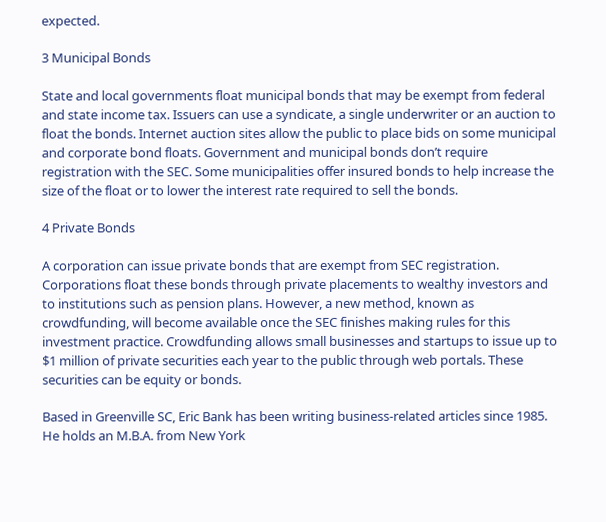expected.

3 Municipal Bonds

State and local governments float municipal bonds that may be exempt from federal and state income tax. Issuers can use a syndicate, a single underwriter or an auction to float the bonds. Internet auction sites allow the public to place bids on some municipal and corporate bond floats. Government and municipal bonds don’t require registration with the SEC. Some municipalities offer insured bonds to help increase the size of the float or to lower the interest rate required to sell the bonds.

4 Private Bonds

A corporation can issue private bonds that are exempt from SEC registration. Corporations float these bonds through private placements to wealthy investors and to institutions such as pension plans. However, a new method, known as crowdfunding, will become available once the SEC finishes making rules for this investment practice. Crowdfunding allows small businesses and startups to issue up to $1 million of private securities each year to the public through web portals. These securities can be equity or bonds.

Based in Greenville SC, Eric Bank has been writing business-related articles since 1985. He holds an M.B.A. from New York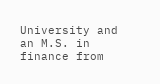University and an M.S. in finance from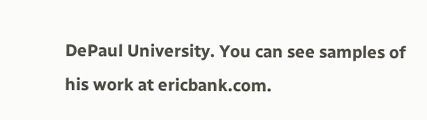DePaul University. You can see samples of his work at ericbank.com.